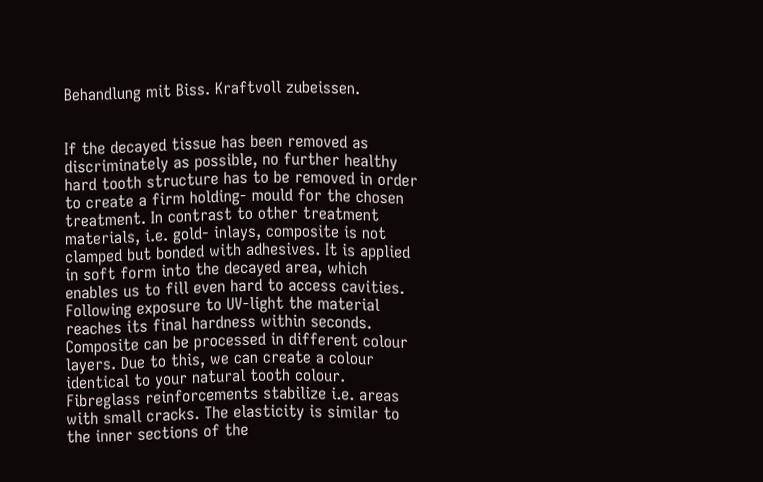Behandlung mit Biss. Kraftvoll zubeissen.


If the decayed tissue has been removed as discriminately as possible, no further healthy hard tooth structure has to be removed in order to create a firm holding- mould for the chosen treatment. In contrast to other treatment materials, i.e. gold- inlays, composite is not clamped but bonded with adhesives. It is applied in soft form into the decayed area, which enables us to fill even hard to access cavities. Following exposure to UV-light the material reaches its final hardness within seconds. Composite can be processed in different colour layers. Due to this, we can create a colour identical to your natural tooth colour. Fibreglass reinforcements stabilize i.e. areas with small cracks. The elasticity is similar to the inner sections of the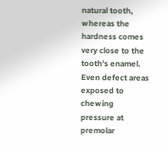natural tooth, whereas the hardness comes very close to the tooth’s enamel. Even defect areas exposed to chewing pressure at premolar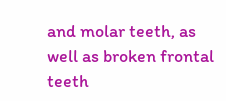and molar teeth, as well as broken frontal teeth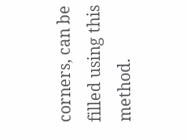corners, can be filled using this method.